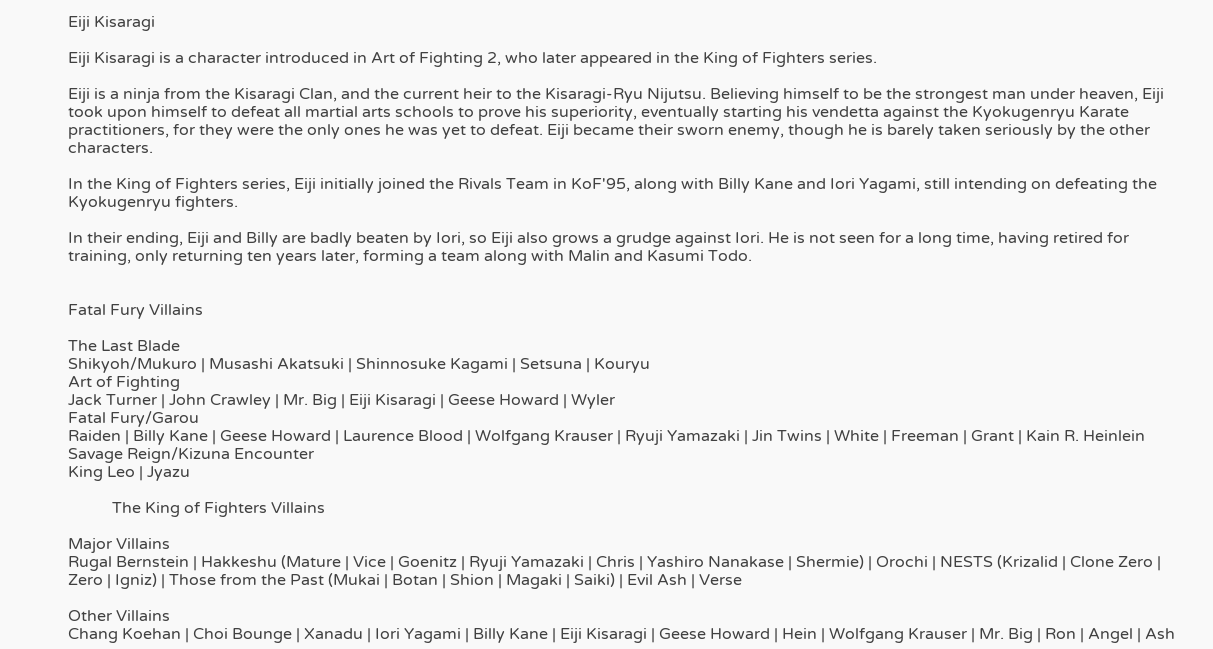Eiji Kisaragi

Eiji Kisaragi is a character introduced in Art of Fighting 2, who later appeared in the King of Fighters series.

Eiji is a ninja from the Kisaragi Clan, and the current heir to the Kisaragi-Ryu Nijutsu. Believing himself to be the strongest man under heaven, Eiji took upon himself to defeat all martial arts schools to prove his superiority, eventually starting his vendetta against the Kyokugenryu Karate practitioners, for they were the only ones he was yet to defeat. Eiji became their sworn enemy, though he is barely taken seriously by the other characters.

In the King of Fighters series, Eiji initially joined the Rivals Team in KoF'95, along with Billy Kane and Iori Yagami, still intending on defeating the Kyokugenryu fighters.

In their ending, Eiji and Billy are badly beaten by Iori, so Eiji also grows a grudge against Iori. He is not seen for a long time, having retired for training, only returning ten years later, forming a team along with Malin and Kasumi Todo.


Fatal Fury Villains

The Last Blade
Shikyoh/Mukuro | Musashi Akatsuki | Shinnosuke Kagami | Setsuna | Kouryu
Art of Fighting
Jack Turner | John Crawley | Mr. Big | Eiji Kisaragi | Geese Howard | Wyler
Fatal Fury/Garou
Raiden | Billy Kane | Geese Howard | Laurence Blood | Wolfgang Krauser | Ryuji Yamazaki | Jin Twins | White | Freeman | Grant | Kain R. Heinlein
Savage Reign/Kizuna Encounter
King Leo | Jyazu

           The King of Fighters Villains

Major Villains
Rugal Bernstein | Hakkeshu (Mature | Vice | Goenitz | Ryuji Yamazaki | Chris | Yashiro Nanakase | Shermie) | Orochi | NESTS (Krizalid | Clone Zero | Zero | Igniz) | Those from the Past (Mukai | Botan | Shion | Magaki | Saiki) | Evil Ash | Verse

Other Villains
Chang Koehan | Choi Bounge | Xanadu | Iori Yagami | Billy Kane | Eiji Kisaragi | Geese Howard | Hein | Wolfgang Krauser | Mr. Big | Ron | Angel | Ash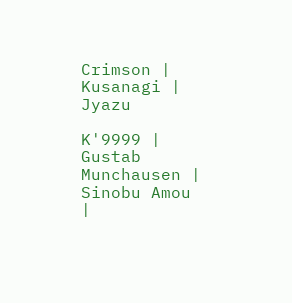Crimson | Kusanagi | Jyazu

K'9999 | Gustab Munchausen | Sinobu Amou |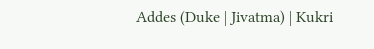Addes (Duke | Jivatma) | Kukri